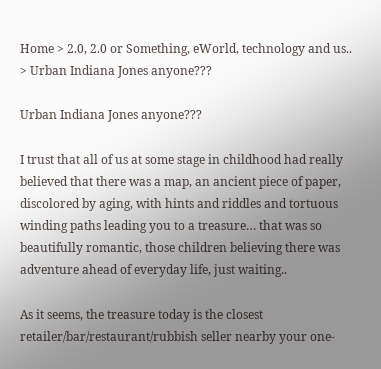Home > 2.0, 2.0 or Something, eWorld, technology and us.. > Urban Indiana Jones anyone???

Urban Indiana Jones anyone???

I trust that all of us at some stage in childhood had really believed that there was a map, an ancient piece of paper, discolored by aging, with hints and riddles and tortuous winding paths leading you to a treasure… that was so beautifully romantic, those children believing there was adventure ahead of everyday life, just waiting..

As it seems, the treasure today is the closest retailer/bar/restaurant/rubbish seller nearby your one-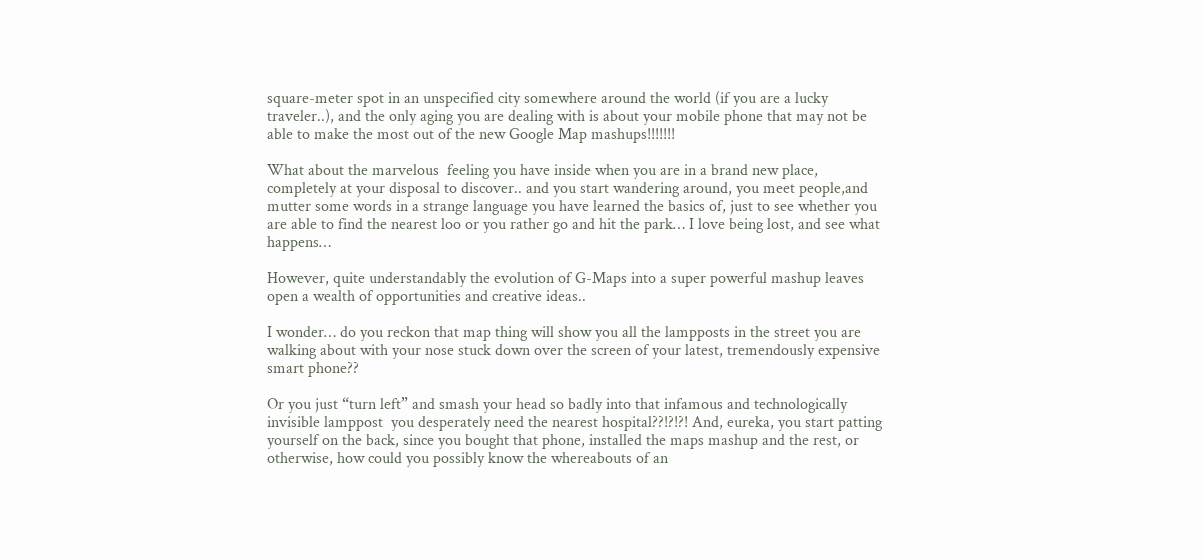square-meter spot in an unspecified city somewhere around the world (if you are a lucky traveler..), and the only aging you are dealing with is about your mobile phone that may not be able to make the most out of the new Google Map mashups!!!!!!!

What about the marvelous  feeling you have inside when you are in a brand new place, completely at your disposal to discover.. and you start wandering around, you meet people,and  mutter some words in a strange language you have learned the basics of, just to see whether you are able to find the nearest loo or you rather go and hit the park… I love being lost, and see what happens…

However, quite understandably the evolution of G-Maps into a super powerful mashup leaves open a wealth of opportunities and creative ideas..

I wonder… do you reckon that map thing will show you all the lampposts in the street you are walking about with your nose stuck down over the screen of your latest, tremendously expensive smart phone??

Or you just “turn left” and smash your head so badly into that infamous and technologically invisible lamppost  you desperately need the nearest hospital??!?!?! And, eureka, you start patting yourself on the back, since you bought that phone, installed the maps mashup and the rest, or otherwise, how could you possibly know the whereabouts of an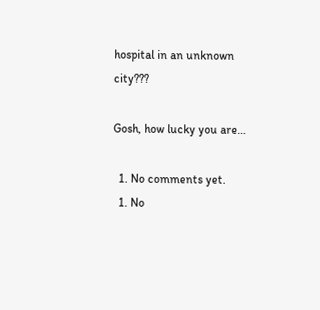hospital in an unknown city???

Gosh, how lucky you are…

  1. No comments yet.
  1. No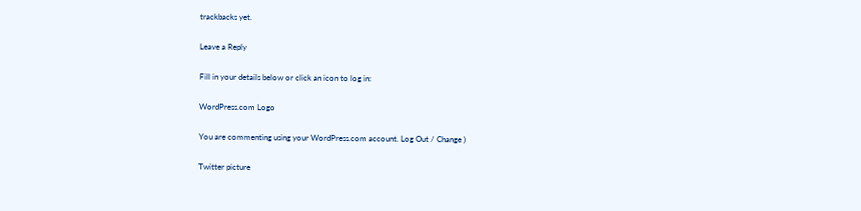trackbacks yet.

Leave a Reply

Fill in your details below or click an icon to log in:

WordPress.com Logo

You are commenting using your WordPress.com account. Log Out / Change )

Twitter picture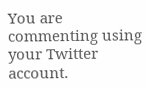You are commenting using your Twitter account.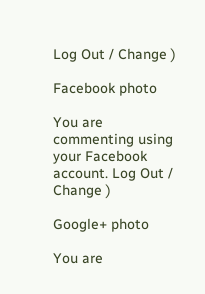Log Out / Change )

Facebook photo

You are commenting using your Facebook account. Log Out / Change )

Google+ photo

You are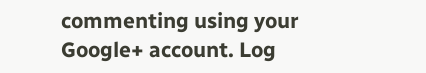commenting using your Google+ account. Log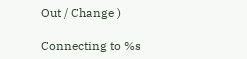Out / Change )

Connecting to %s